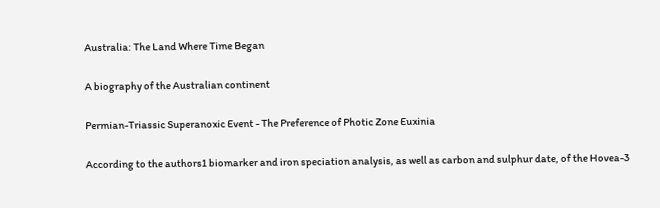Australia: The Land Where Time Began

A biography of the Australian continent

Permian-Triassic Superanoxic Event - The Preference of Photic Zone Euxinia

According to the authors1 biomarker and iron speciation analysis, as well as carbon and sulphur date, of the Hovea-3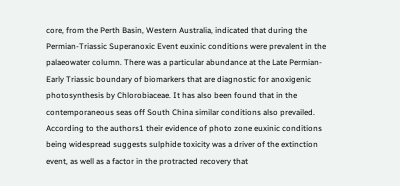core, from the Perth Basin, Western Australia, indicated that during the Permian-Triassic Superanoxic Event euxinic conditions were prevalent in the palaeowater column. There was a particular abundance at the Late Permian-Early Triassic boundary of biomarkers that are diagnostic for anoxigenic photosynthesis by Chlorobiaceae. It has also been found that in the contemporaneous seas off South China similar conditions also prevailed. According to the authors1 their evidence of photo zone euxinic conditions being widespread suggests sulphide toxicity was a driver of the extinction event, as well as a factor in the protracted recovery that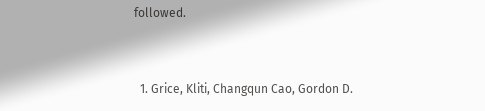followed.


  1. Grice, Kliti, Changqun Cao, Gordon D.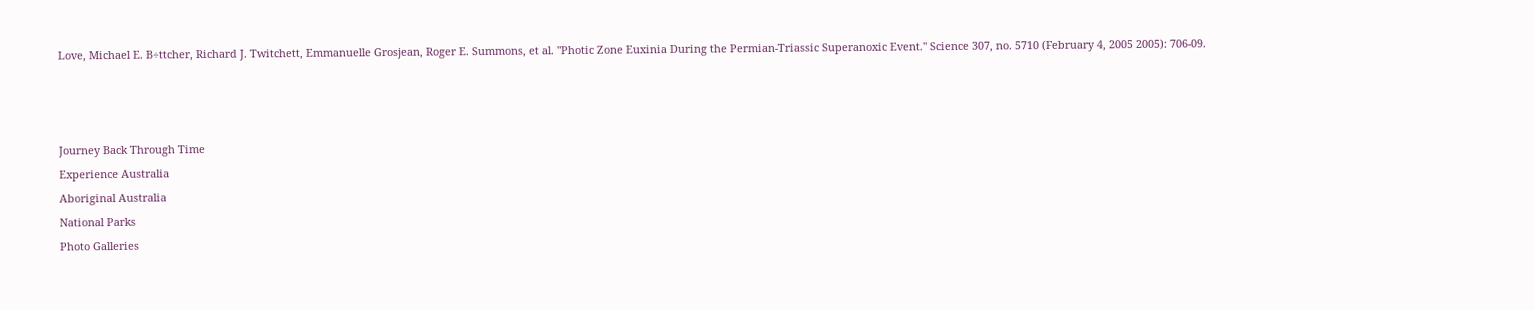Love, Michael E. B÷ttcher, Richard J. Twitchett, Emmanuelle Grosjean, Roger E. Summons, et al. "Photic Zone Euxinia During the Permian-Triassic Superanoxic Event." Science 307, no. 5710 (February 4, 2005 2005): 706-09.



Journey Back Through Time
Experience Australia
Aboriginal Australia
National Parks
Photo Galleries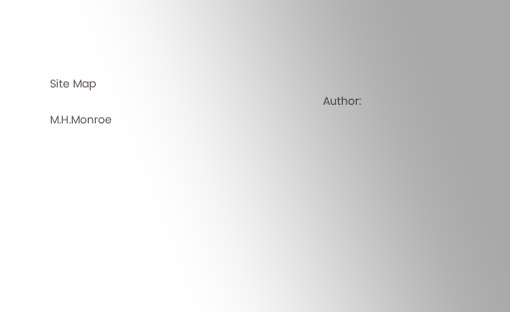Site Map
                                                                                           Author: M.H.Monroe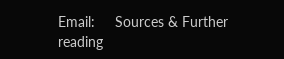Email:     Sources & Further reading